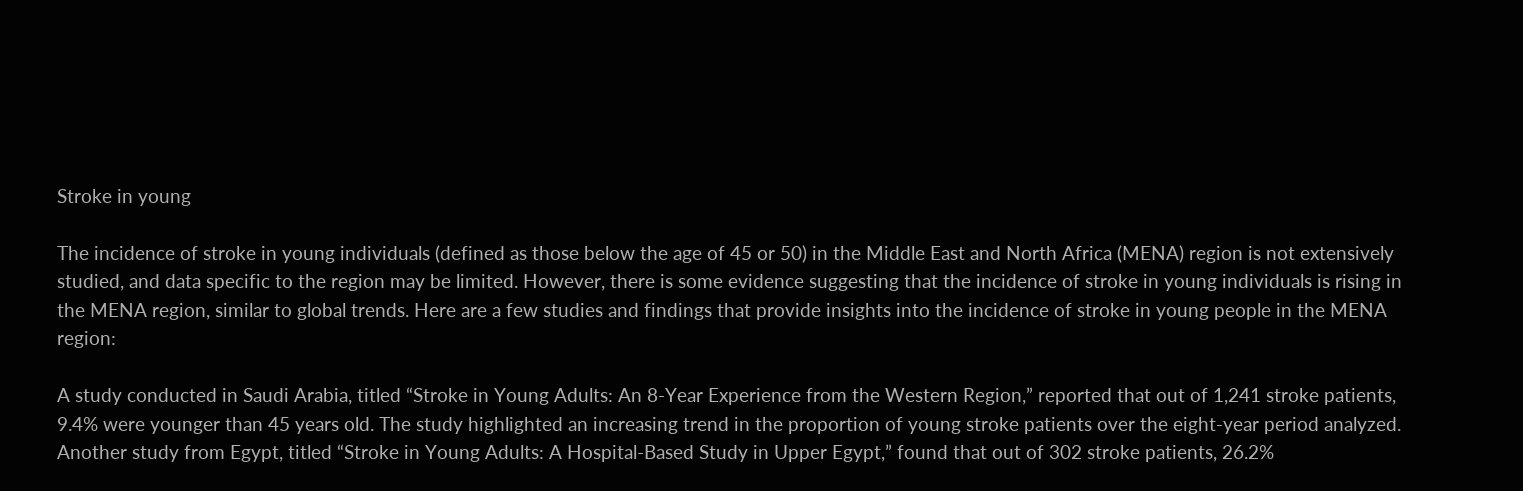Stroke in young

The incidence of stroke in young individuals (defined as those below the age of 45 or 50) in the Middle East and North Africa (MENA) region is not extensively studied, and data specific to the region may be limited. However, there is some evidence suggesting that the incidence of stroke in young individuals is rising in the MENA region, similar to global trends. Here are a few studies and findings that provide insights into the incidence of stroke in young people in the MENA region:

A study conducted in Saudi Arabia, titled “Stroke in Young Adults: An 8-Year Experience from the Western Region,” reported that out of 1,241 stroke patients, 9.4% were younger than 45 years old. The study highlighted an increasing trend in the proportion of young stroke patients over the eight-year period analyzed.
Another study from Egypt, titled “Stroke in Young Adults: A Hospital-Based Study in Upper Egypt,” found that out of 302 stroke patients, 26.2%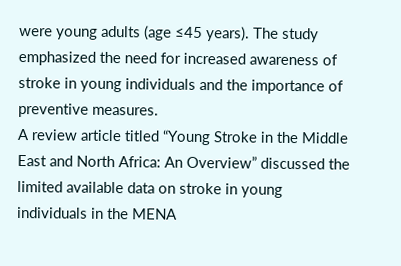were young adults (age ≤45 years). The study emphasized the need for increased awareness of stroke in young individuals and the importance of preventive measures.
A review article titled “Young Stroke in the Middle East and North Africa: An Overview” discussed the limited available data on stroke in young individuals in the MENA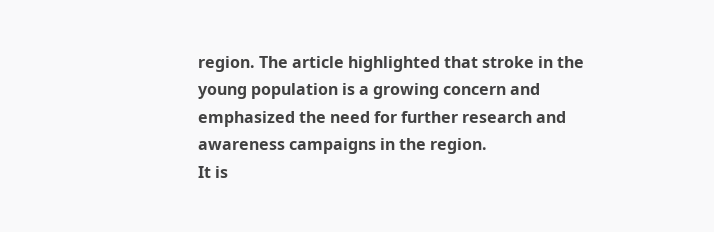region. The article highlighted that stroke in the young population is a growing concern and emphasized the need for further research and awareness campaigns in the region.
It is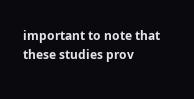important to note that these studies prov